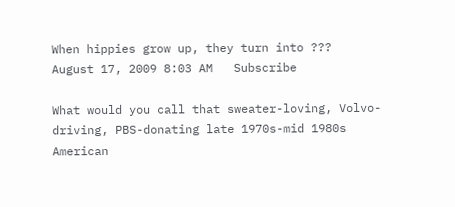When hippies grow up, they turn into ???
August 17, 2009 8:03 AM   Subscribe

What would you call that sweater-loving, Volvo-driving, PBS-donating late 1970s-mid 1980s American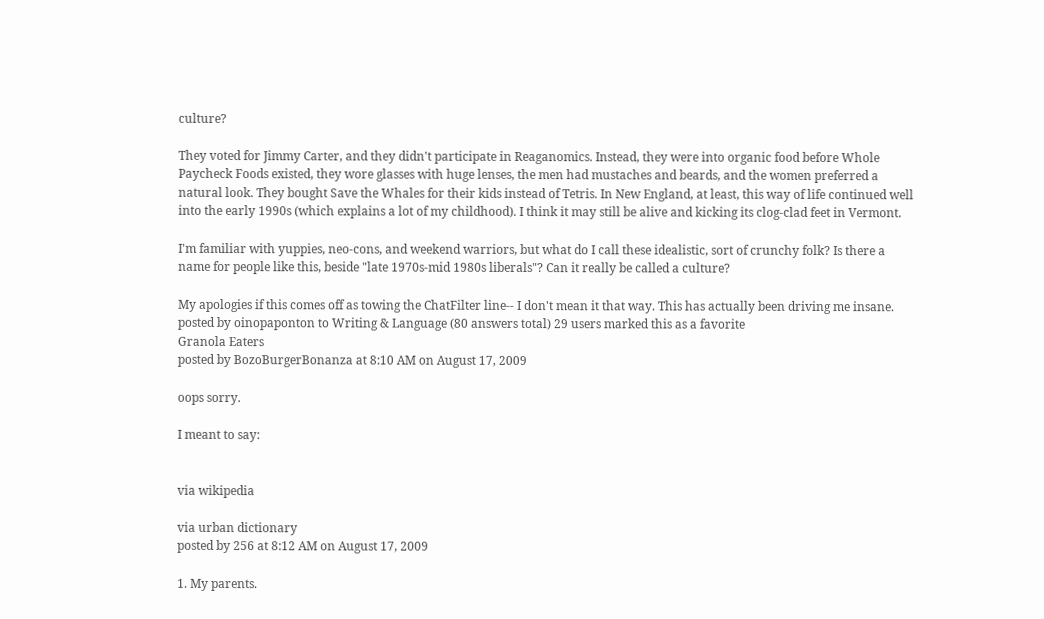culture?

They voted for Jimmy Carter, and they didn't participate in Reaganomics. Instead, they were into organic food before Whole Paycheck Foods existed, they wore glasses with huge lenses, the men had mustaches and beards, and the women preferred a natural look. They bought Save the Whales for their kids instead of Tetris. In New England, at least, this way of life continued well into the early 1990s (which explains a lot of my childhood). I think it may still be alive and kicking its clog-clad feet in Vermont.

I'm familiar with yuppies, neo-cons, and weekend warriors, but what do I call these idealistic, sort of crunchy folk? Is there a name for people like this, beside "late 1970s-mid 1980s liberals"? Can it really be called a culture?

My apologies if this comes off as towing the ChatFilter line-- I don't mean it that way. This has actually been driving me insane.
posted by oinopaponton to Writing & Language (80 answers total) 29 users marked this as a favorite
Granola Eaters
posted by BozoBurgerBonanza at 8:10 AM on August 17, 2009

oops sorry.

I meant to say:


via wikipedia

via urban dictionary
posted by 256 at 8:12 AM on August 17, 2009

1. My parents.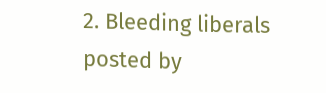2. Bleeding liberals
posted by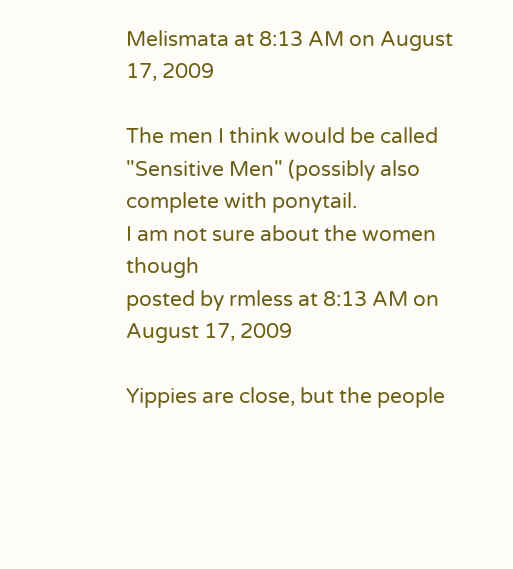Melismata at 8:13 AM on August 17, 2009

The men I think would be called "Sensitive Men" (possibly also complete with ponytail.
I am not sure about the women though
posted by rmless at 8:13 AM on August 17, 2009

Yippies are close, but the people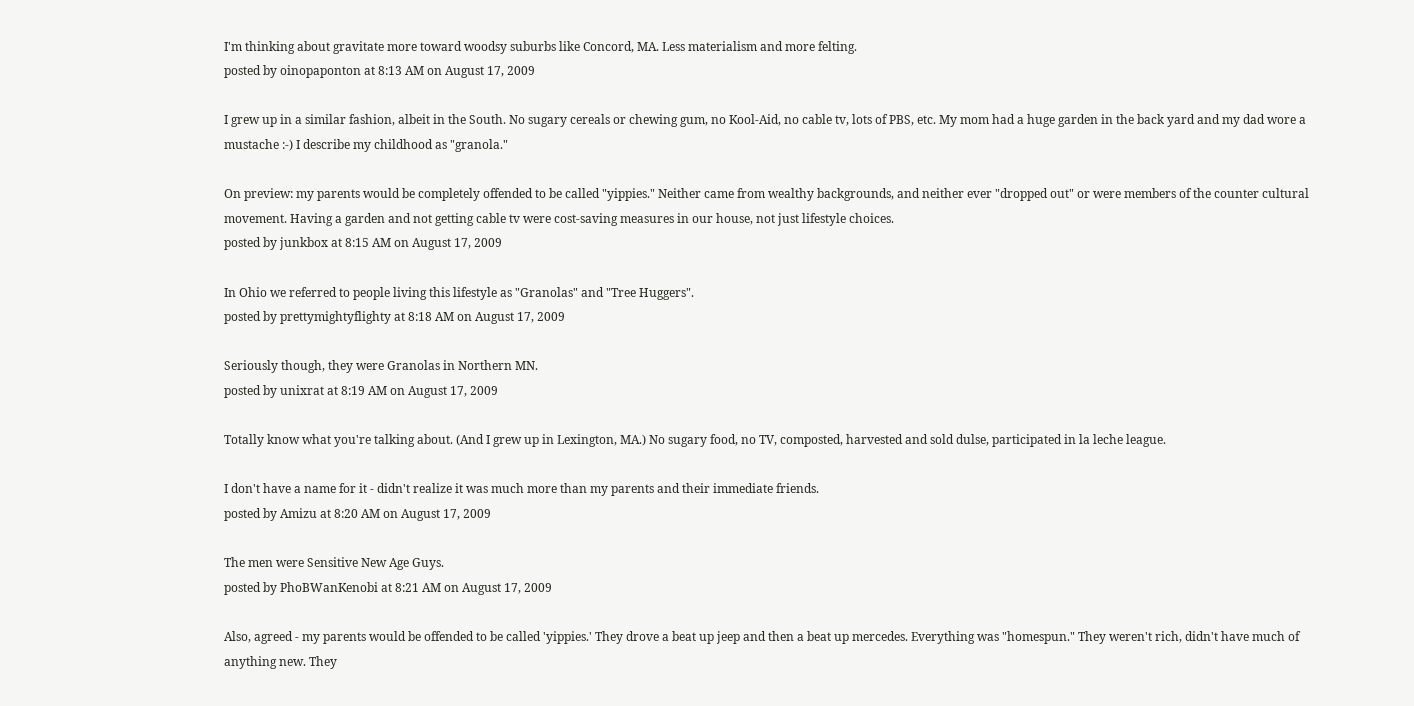I'm thinking about gravitate more toward woodsy suburbs like Concord, MA. Less materialism and more felting.
posted by oinopaponton at 8:13 AM on August 17, 2009

I grew up in a similar fashion, albeit in the South. No sugary cereals or chewing gum, no Kool-Aid, no cable tv, lots of PBS, etc. My mom had a huge garden in the back yard and my dad wore a mustache :-) I describe my childhood as "granola."

On preview: my parents would be completely offended to be called "yippies." Neither came from wealthy backgrounds, and neither ever "dropped out" or were members of the counter cultural movement. Having a garden and not getting cable tv were cost-saving measures in our house, not just lifestyle choices.
posted by junkbox at 8:15 AM on August 17, 2009

In Ohio we referred to people living this lifestyle as "Granolas" and "Tree Huggers".
posted by prettymightyflighty at 8:18 AM on August 17, 2009

Seriously though, they were Granolas in Northern MN.
posted by unixrat at 8:19 AM on August 17, 2009

Totally know what you're talking about. (And I grew up in Lexington, MA.) No sugary food, no TV, composted, harvested and sold dulse, participated in la leche league.

I don't have a name for it - didn't realize it was much more than my parents and their immediate friends.
posted by Amizu at 8:20 AM on August 17, 2009

The men were Sensitive New Age Guys.
posted by PhoBWanKenobi at 8:21 AM on August 17, 2009

Also, agreed - my parents would be offended to be called 'yippies.' They drove a beat up jeep and then a beat up mercedes. Everything was "homespun." They weren't rich, didn't have much of anything new. They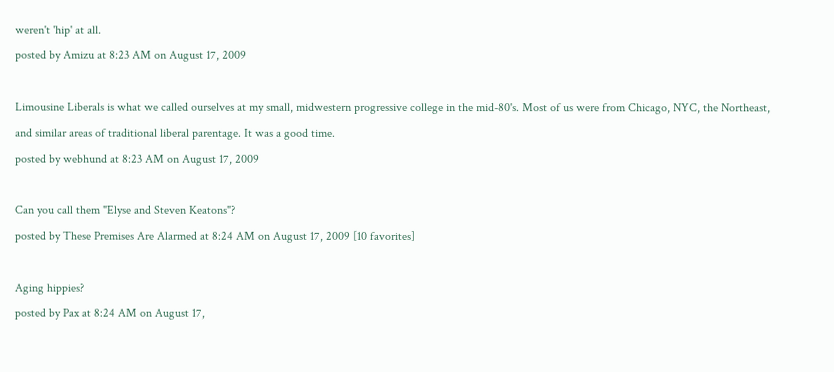weren't 'hip' at all.
posted by Amizu at 8:23 AM on August 17, 2009

Limousine Liberals is what we called ourselves at my small, midwestern progressive college in the mid-80's. Most of us were from Chicago, NYC, the Northeast, and similar areas of traditional liberal parentage. It was a good time.
posted by webhund at 8:23 AM on August 17, 2009

Can you call them "Elyse and Steven Keatons"?
posted by These Premises Are Alarmed at 8:24 AM on August 17, 2009 [10 favorites]

Aging hippies?
posted by Pax at 8:24 AM on August 17,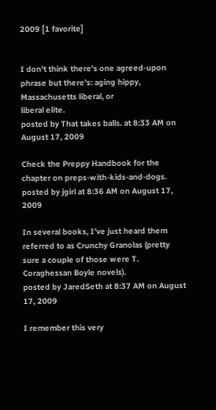2009 [1 favorite]


I don't think there's one agreed-upon phrase but there's: aging hippy, Massachusetts liberal, or
liberal elite.
posted by That takes balls. at 8:33 AM on August 17, 2009

Check the Preppy Handbook for the chapter on preps-with-kids-and-dogs.
posted by jgirl at 8:36 AM on August 17, 2009

In several books, I've just heard them referred to as Crunchy Granolas (pretty sure a couple of those were T. Coraghessan Boyle novels).
posted by JaredSeth at 8:37 AM on August 17, 2009

I remember this very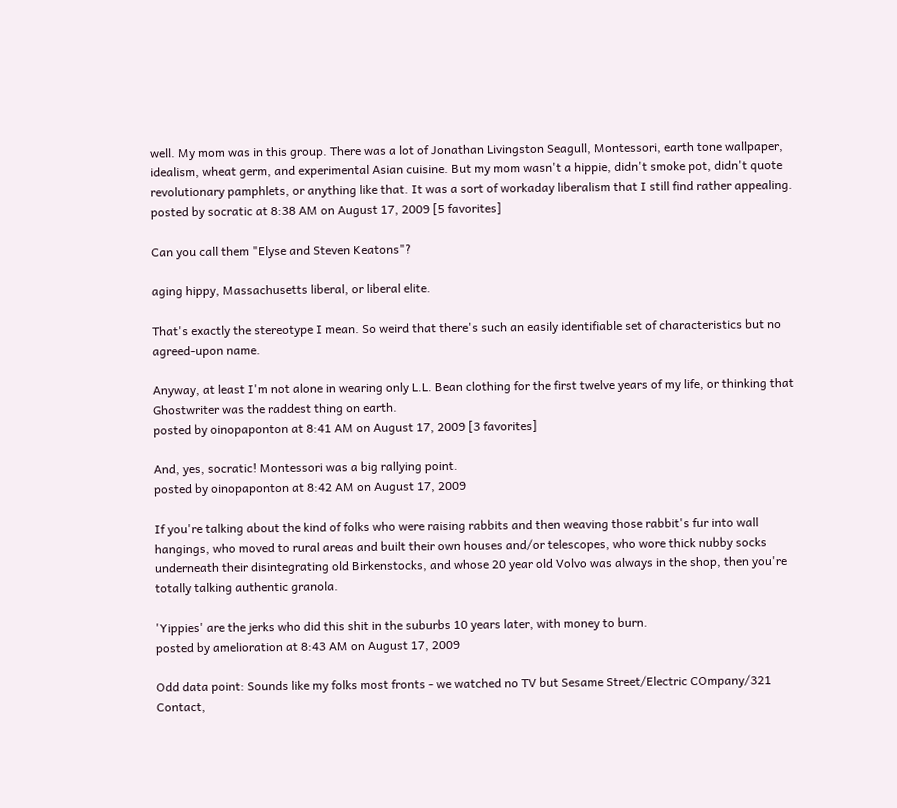well. My mom was in this group. There was a lot of Jonathan Livingston Seagull, Montessori, earth tone wallpaper, idealism, wheat germ, and experimental Asian cuisine. But my mom wasn't a hippie, didn't smoke pot, didn't quote revolutionary pamphlets, or anything like that. It was a sort of workaday liberalism that I still find rather appealing.
posted by socratic at 8:38 AM on August 17, 2009 [5 favorites]

Can you call them "Elyse and Steven Keatons"?

aging hippy, Massachusetts liberal, or liberal elite.

That's exactly the stereotype I mean. So weird that there's such an easily identifiable set of characteristics but no agreed-upon name.

Anyway, at least I'm not alone in wearing only L.L. Bean clothing for the first twelve years of my life, or thinking that Ghostwriter was the raddest thing on earth.
posted by oinopaponton at 8:41 AM on August 17, 2009 [3 favorites]

And, yes, socratic! Montessori was a big rallying point.
posted by oinopaponton at 8:42 AM on August 17, 2009

If you're talking about the kind of folks who were raising rabbits and then weaving those rabbit's fur into wall hangings, who moved to rural areas and built their own houses and/or telescopes, who wore thick nubby socks underneath their disintegrating old Birkenstocks, and whose 20 year old Volvo was always in the shop, then you're totally talking authentic granola.

'Yippies' are the jerks who did this shit in the suburbs 10 years later, with money to burn.
posted by amelioration at 8:43 AM on August 17, 2009

Odd data point: Sounds like my folks most fronts - we watched no TV but Sesame Street/Electric COmpany/321 Contact,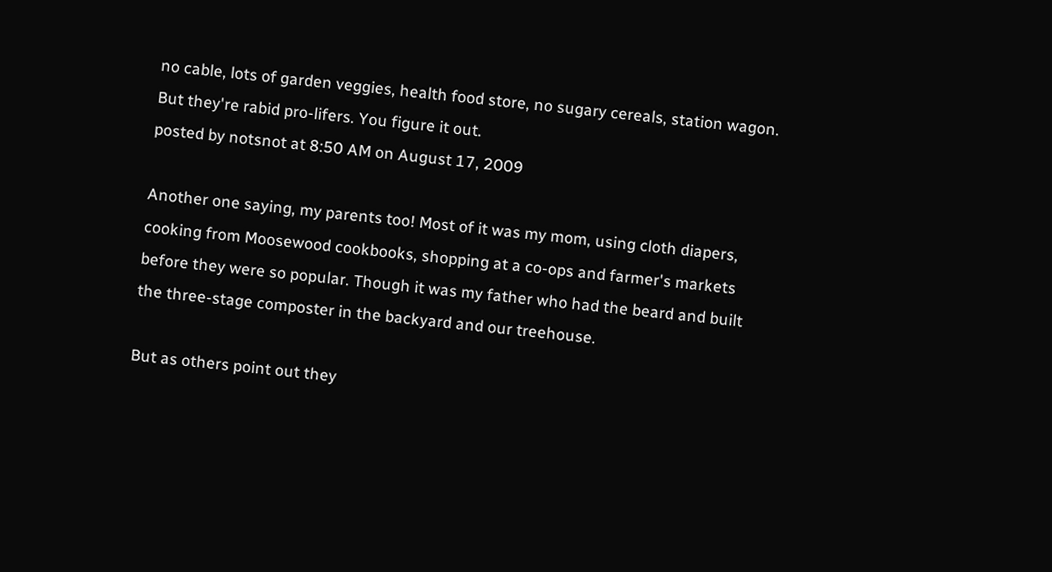no cable, lots of garden veggies, health food store, no sugary cereals, station wagon. But they're rabid pro-lifers. You figure it out.
posted by notsnot at 8:50 AM on August 17, 2009

Another one saying, my parents too! Most of it was my mom, using cloth diapers, cooking from Moosewood cookbooks, shopping at a co-ops and farmer's markets before they were so popular. Though it was my father who had the beard and built the three-stage composter in the backyard and our treehouse.

But as others point out they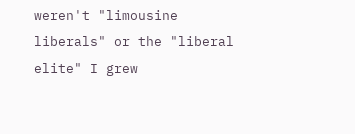weren't "limousine liberals" or the "liberal elite" I grew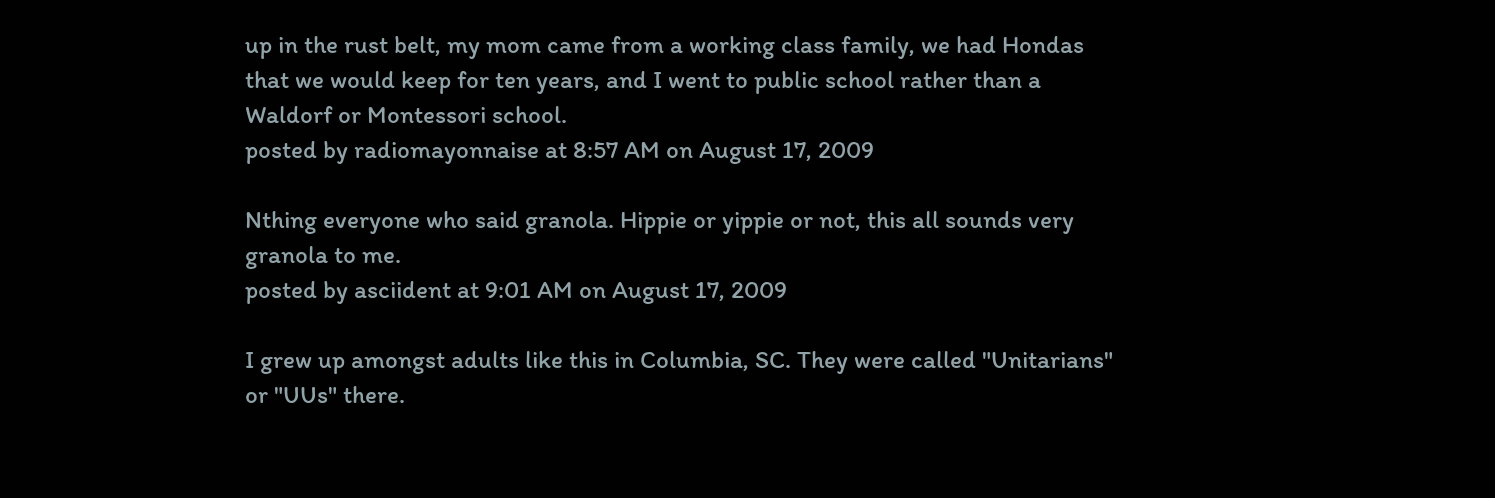up in the rust belt, my mom came from a working class family, we had Hondas that we would keep for ten years, and I went to public school rather than a Waldorf or Montessori school.
posted by radiomayonnaise at 8:57 AM on August 17, 2009

Nthing everyone who said granola. Hippie or yippie or not, this all sounds very granola to me.
posted by asciident at 9:01 AM on August 17, 2009

I grew up amongst adults like this in Columbia, SC. They were called "Unitarians" or "UUs" there.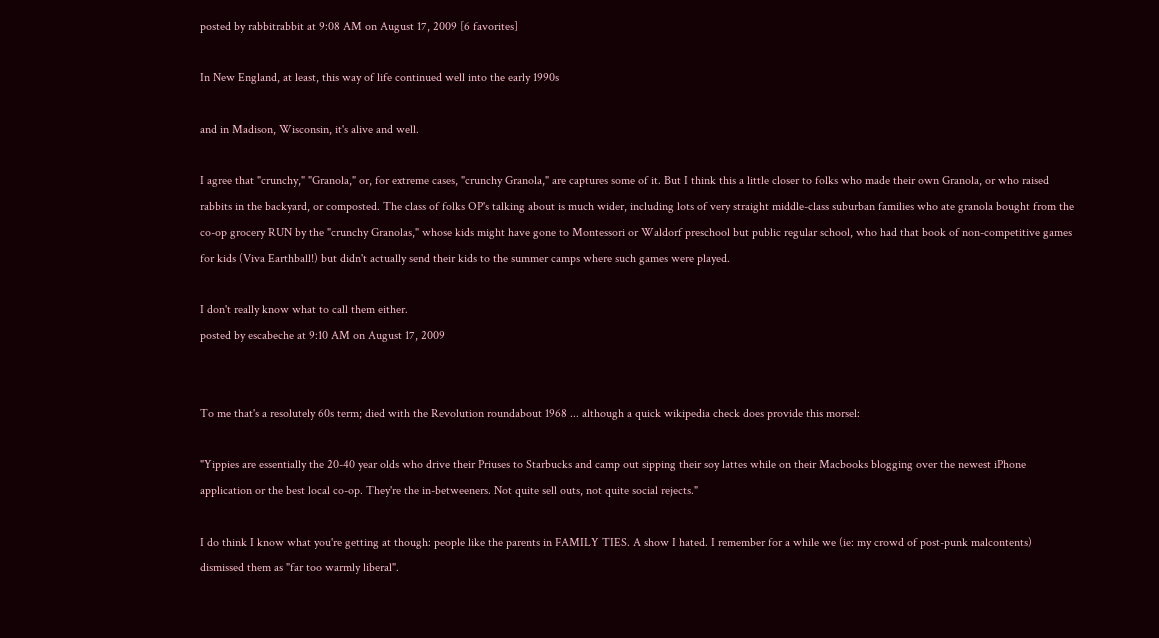posted by rabbitrabbit at 9:08 AM on August 17, 2009 [6 favorites]

In New England, at least, this way of life continued well into the early 1990s

and in Madison, Wisconsin, it's alive and well.

I agree that "crunchy," "Granola," or, for extreme cases, "crunchy Granola," are captures some of it. But I think this a little closer to folks who made their own Granola, or who raised rabbits in the backyard, or composted. The class of folks OP's talking about is much wider, including lots of very straight middle-class suburban families who ate granola bought from the co-op grocery RUN by the "crunchy Granolas," whose kids might have gone to Montessori or Waldorf preschool but public regular school, who had that book of non-competitive games for kids (Viva Earthball!) but didn't actually send their kids to the summer camps where such games were played.

I don't really know what to call them either.
posted by escabeche at 9:10 AM on August 17, 2009


To me that's a resolutely 60s term; died with the Revolution roundabout 1968 ... although a quick wikipedia check does provide this morsel:

"Yippies are essentially the 20-40 year olds who drive their Priuses to Starbucks and camp out sipping their soy lattes while on their Macbooks blogging over the newest iPhone application or the best local co-op. They're the in-betweeners. Not quite sell outs, not quite social rejects."

I do think I know what you're getting at though: people like the parents in FAMILY TIES. A show I hated. I remember for a while we (ie: my crowd of post-punk malcontents) dismissed them as "far too warmly liberal".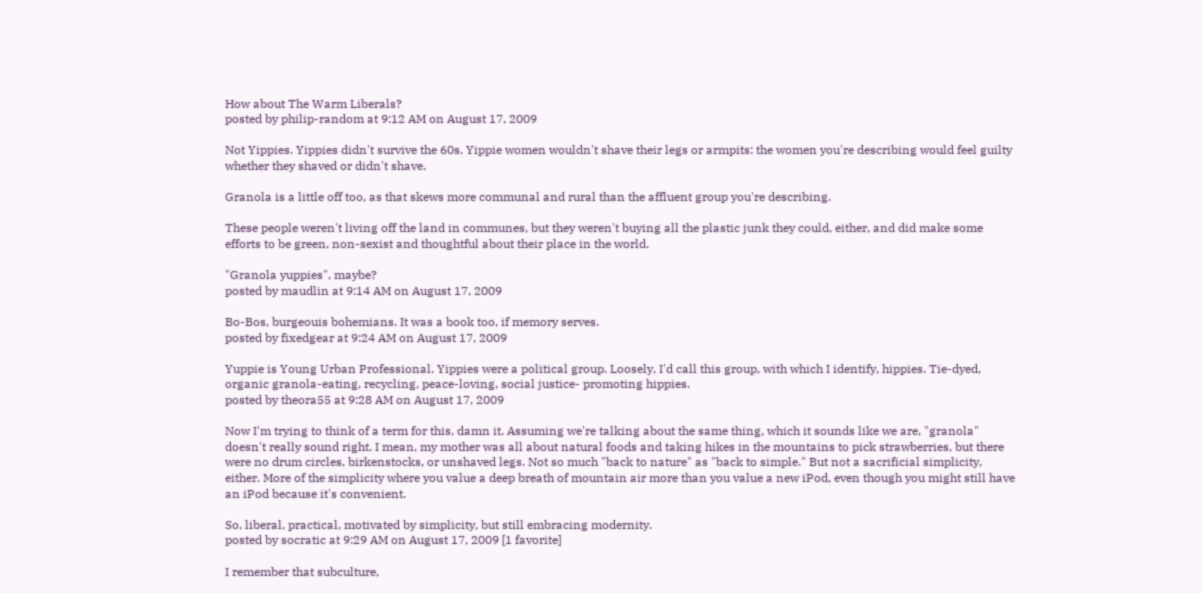How about The Warm Liberals?
posted by philip-random at 9:12 AM on August 17, 2009

Not Yippies. Yippies didn't survive the 60s. Yippie women wouldn't shave their legs or armpits: the women you're describing would feel guilty whether they shaved or didn't shave.

Granola is a little off too, as that skews more communal and rural than the affluent group you're describing.

These people weren't living off the land in communes, but they weren't buying all the plastic junk they could, either, and did make some efforts to be green, non-sexist and thoughtful about their place in the world.

"Granola yuppies", maybe?
posted by maudlin at 9:14 AM on August 17, 2009

Bo-Bos, burgeouis bohemians. It was a book too, if memory serves.
posted by fixedgear at 9:24 AM on August 17, 2009

Yuppie is Young Urban Professional. Yippies were a political group. Loosely, I'd call this group, with which I identify, hippies. Tie-dyed, organic granola-eating, recycling, peace-loving, social justice- promoting hippies.
posted by theora55 at 9:28 AM on August 17, 2009

Now I'm trying to think of a term for this, damn it. Assuming we're talking about the same thing, which it sounds like we are, "granola" doesn't really sound right. I mean, my mother was all about natural foods and taking hikes in the mountains to pick strawberries, but there were no drum circles, birkenstocks, or unshaved legs. Not so much "back to nature" as "back to simple." But not a sacrificial simplicity, either. More of the simplicity where you value a deep breath of mountain air more than you value a new iPod, even though you might still have an iPod because it's convenient.

So, liberal, practical, motivated by simplicity, but still embracing modernity.
posted by socratic at 9:29 AM on August 17, 2009 [1 favorite]

I remember that subculture,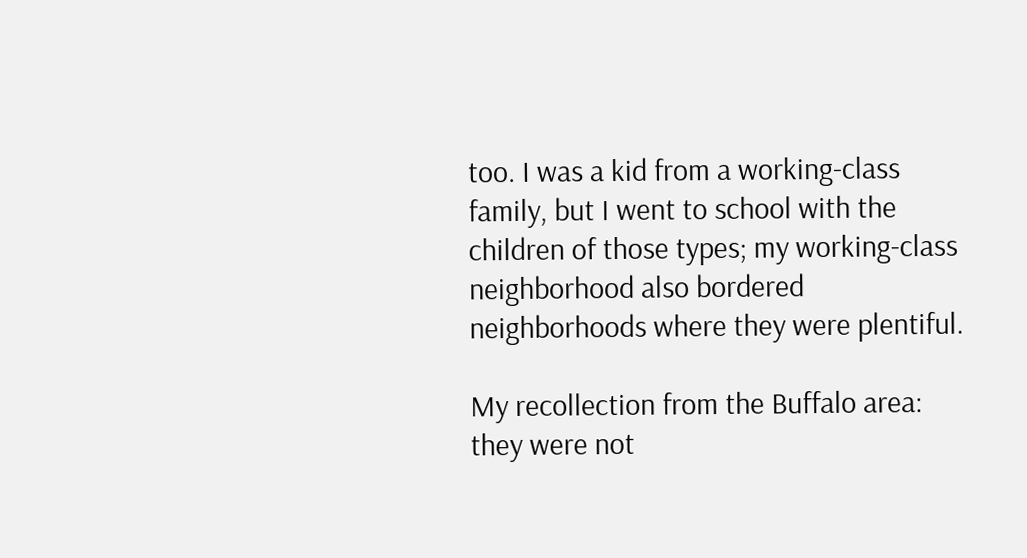too. I was a kid from a working-class family, but I went to school with the children of those types; my working-class neighborhood also bordered neighborhoods where they were plentiful.

My recollection from the Buffalo area: they were not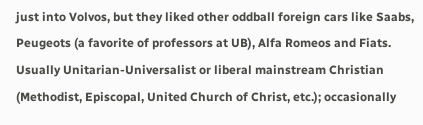just into Volvos, but they liked other oddball foreign cars like Saabs, Peugeots (a favorite of professors at UB), Alfa Romeos and Fiats. Usually Unitarian-Universalist or liberal mainstream Christian (Methodist, Episcopal, United Church of Christ, etc.); occasionally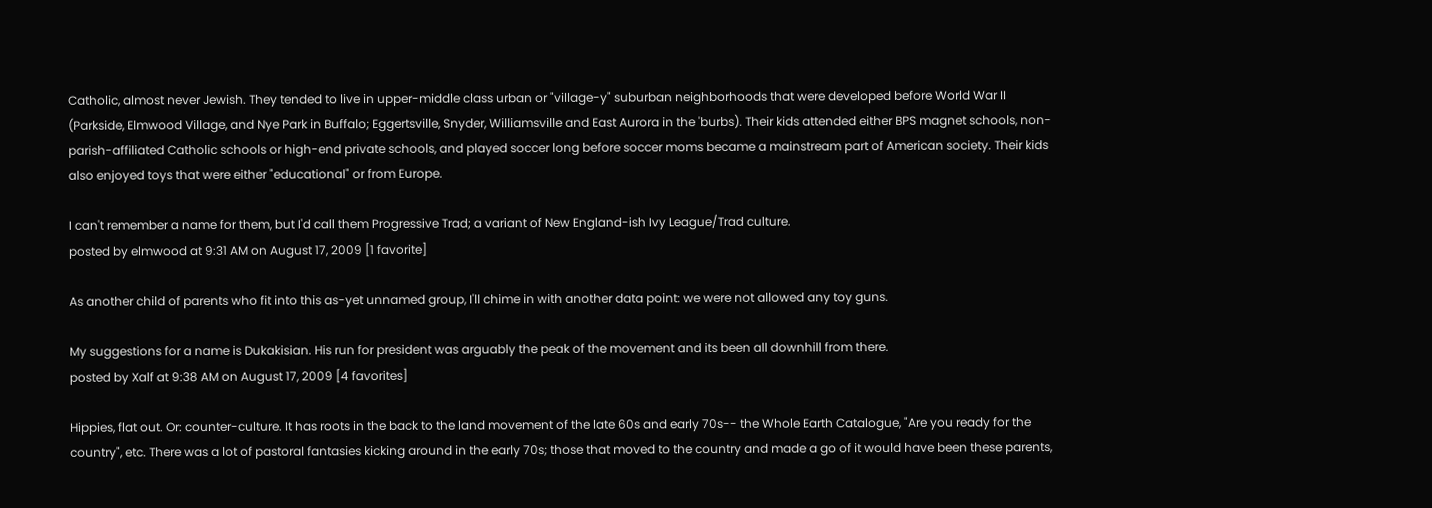Catholic, almost never Jewish. They tended to live in upper-middle class urban or "village-y" suburban neighborhoods that were developed before World War II (Parkside, Elmwood Village, and Nye Park in Buffalo; Eggertsville, Snyder, Williamsville and East Aurora in the 'burbs). Their kids attended either BPS magnet schools, non-parish-affiliated Catholic schools or high-end private schools, and played soccer long before soccer moms became a mainstream part of American society. Their kids also enjoyed toys that were either "educational" or from Europe.

I can't remember a name for them, but I'd call them Progressive Trad; a variant of New England-ish Ivy League/Trad culture.
posted by elmwood at 9:31 AM on August 17, 2009 [1 favorite]

As another child of parents who fit into this as-yet unnamed group, I'll chime in with another data point: we were not allowed any toy guns.

My suggestions for a name is Dukakisian. His run for president was arguably the peak of the movement and its been all downhill from there.
posted by Xalf at 9:38 AM on August 17, 2009 [4 favorites]

Hippies, flat out. Or: counter-culture. It has roots in the back to the land movement of the late 60s and early 70s-- the Whole Earth Catalogue, "Are you ready for the country", etc. There was a lot of pastoral fantasies kicking around in the early 70s; those that moved to the country and made a go of it would have been these parents,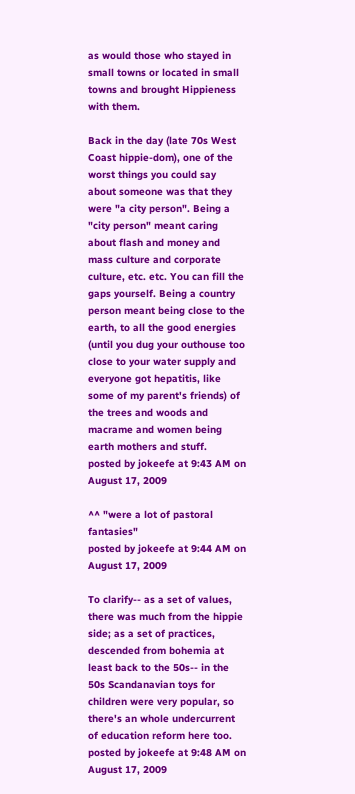as would those who stayed in small towns or located in small towns and brought Hippieness with them.

Back in the day (late 70s West Coast hippie-dom), one of the worst things you could say about someone was that they were "a city person". Being a "city person" meant caring about flash and money and mass culture and corporate culture, etc. etc. You can fill the gaps yourself. Being a country person meant being close to the earth, to all the good energies (until you dug your outhouse too close to your water supply and everyone got hepatitis, like some of my parent's friends) of the trees and woods and macrame and women being earth mothers and stuff.
posted by jokeefe at 9:43 AM on August 17, 2009

^^ "were a lot of pastoral fantasies"
posted by jokeefe at 9:44 AM on August 17, 2009

To clarify-- as a set of values, there was much from the hippie side; as a set of practices, descended from bohemia at least back to the 50s-- in the 50s Scandanavian toys for children were very popular, so there's an whole undercurrent of education reform here too.
posted by jokeefe at 9:48 AM on August 17, 2009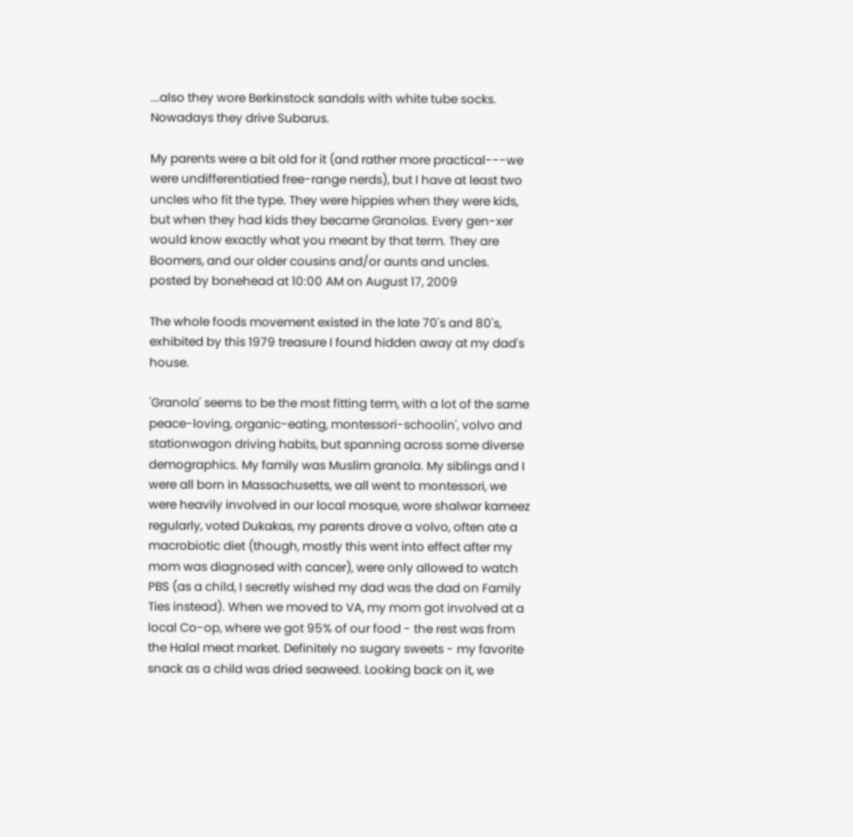...also they wore Berkinstock sandals with white tube socks. Nowadays they drive Subarus.

My parents were a bit old for it (and rather more practical---we were undifferentiatied free-range nerds), but I have at least two uncles who fit the type. They were hippies when they were kids, but when they had kids they became Granolas. Every gen-xer would know exactly what you meant by that term. They are Boomers, and our older cousins and/or aunts and uncles.
posted by bonehead at 10:00 AM on August 17, 2009

The whole foods movement existed in the late 70's and 80's, exhibited by this 1979 treasure I found hidden away at my dad's house.

'Granola' seems to be the most fitting term, with a lot of the same peace-loving, organic-eating, montessori-schoolin', volvo and stationwagon driving habits, but spanning across some diverse demographics. My family was Muslim granola. My siblings and I were all born in Massachusetts, we all went to montessori, we were heavily involved in our local mosque, wore shalwar kameez regularly, voted Dukakas, my parents drove a volvo, often ate a macrobiotic diet (though, mostly this went into effect after my mom was diagnosed with cancer), were only allowed to watch PBS (as a child, I secretly wished my dad was the dad on Family Ties instead). When we moved to VA, my mom got involved at a local Co-op, where we got 95% of our food - the rest was from the Halal meat market. Definitely no sugary sweets - my favorite snack as a child was dried seaweed. Looking back on it, we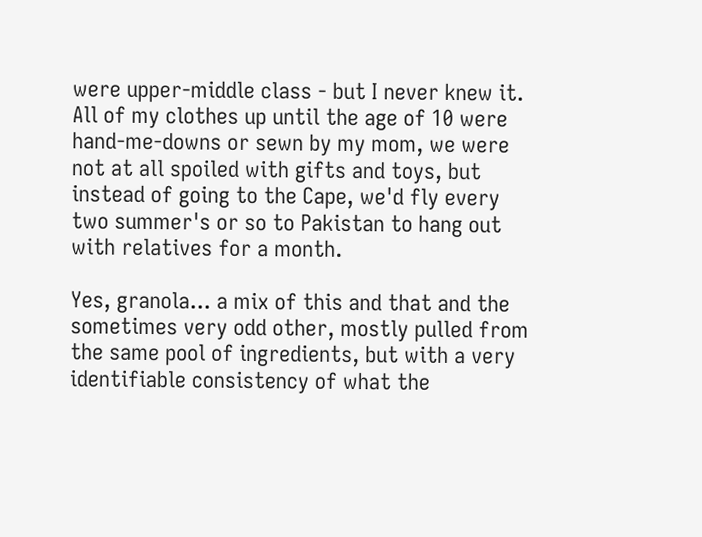were upper-middle class - but I never knew it. All of my clothes up until the age of 10 were hand-me-downs or sewn by my mom, we were not at all spoiled with gifts and toys, but instead of going to the Cape, we'd fly every two summer's or so to Pakistan to hang out with relatives for a month.

Yes, granola... a mix of this and that and the sometimes very odd other, mostly pulled from the same pool of ingredients, but with a very identifiable consistency of what the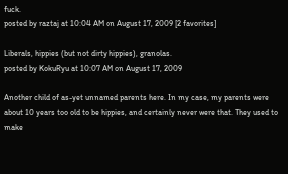fuck.
posted by raztaj at 10:04 AM on August 17, 2009 [2 favorites]

Liberals, hippies (but not dirty hippies), granolas.
posted by KokuRyu at 10:07 AM on August 17, 2009

Another child of as-yet unnamed parents here. In my case, my parents were about 10 years too old to be hippies, and certainly never were that. They used to make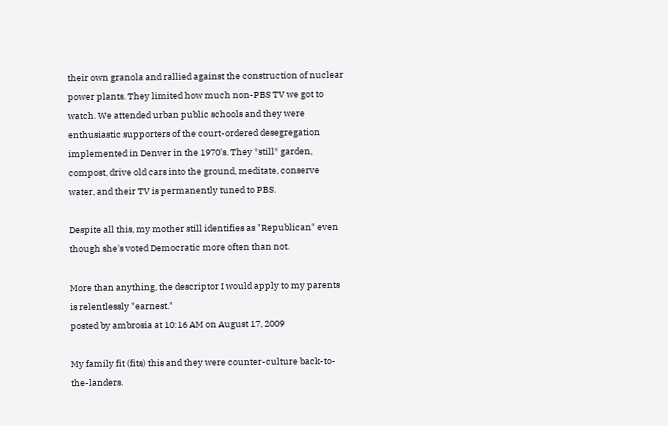their own granola and rallied against the construction of nuclear power plants. They limited how much non-PBS TV we got to watch. We attended urban public schools and they were enthusiastic supporters of the court-ordered desegregation implemented in Denver in the 1970's. They *still* garden, compost, drive old cars into the ground, meditate, conserve water, and their TV is permanently tuned to PBS.

Despite all this, my mother still identifies as "Republican" even though she's voted Democratic more often than not.

More than anything, the descriptor I would apply to my parents is relentlessly "earnest."
posted by ambrosia at 10:16 AM on August 17, 2009

My family fit (fits) this and they were counter-culture back-to-the-landers.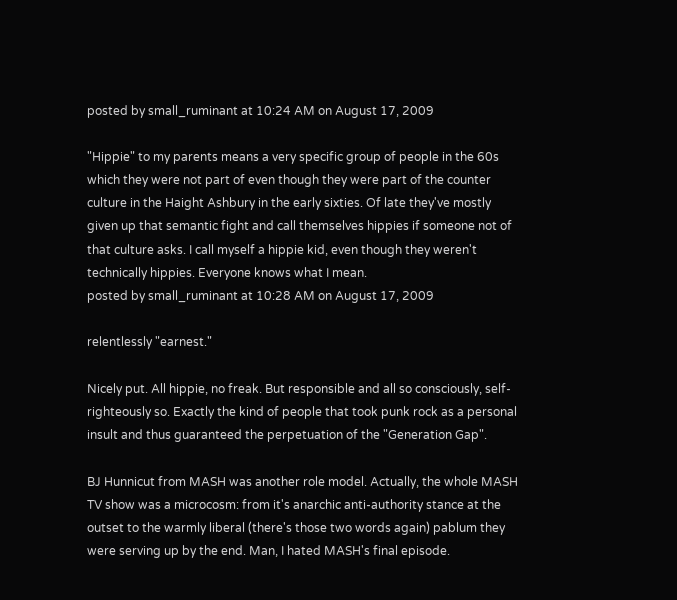posted by small_ruminant at 10:24 AM on August 17, 2009

"Hippie" to my parents means a very specific group of people in the 60s which they were not part of even though they were part of the counter culture in the Haight Ashbury in the early sixties. Of late they've mostly given up that semantic fight and call themselves hippies if someone not of that culture asks. I call myself a hippie kid, even though they weren't technically hippies. Everyone knows what I mean.
posted by small_ruminant at 10:28 AM on August 17, 2009

relentlessly "earnest."

Nicely put. All hippie, no freak. But responsible and all so consciously, self-righteously so. Exactly the kind of people that took punk rock as a personal insult and thus guaranteed the perpetuation of the "Generation Gap".

BJ Hunnicut from MASH was another role model. Actually, the whole MASH TV show was a microcosm: from it's anarchic anti-authority stance at the outset to the warmly liberal (there's those two words again) pablum they were serving up by the end. Man, I hated MASH's final episode.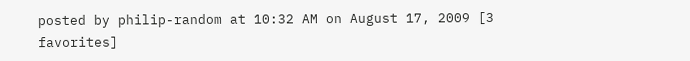posted by philip-random at 10:32 AM on August 17, 2009 [3 favorites]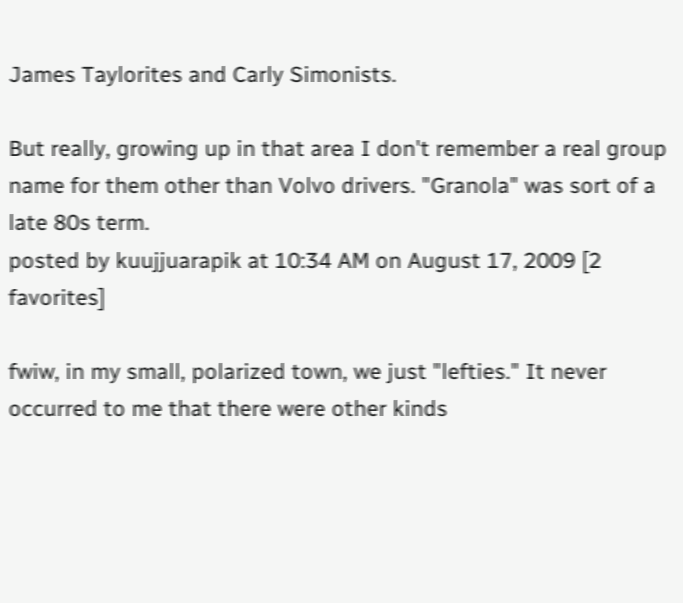James Taylorites and Carly Simonists.

But really, growing up in that area I don't remember a real group name for them other than Volvo drivers. "Granola" was sort of a late 80s term.
posted by kuujjuarapik at 10:34 AM on August 17, 2009 [2 favorites]

fwiw, in my small, polarized town, we just "lefties." It never occurred to me that there were other kinds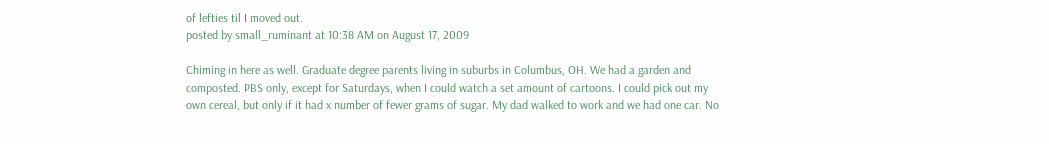of lefties til I moved out.
posted by small_ruminant at 10:38 AM on August 17, 2009

Chiming in here as well. Graduate degree parents living in suburbs in Columbus, OH. We had a garden and composted. PBS only, except for Saturdays, when I could watch a set amount of cartoons. I could pick out my own cereal, but only if it had x number of fewer grams of sugar. My dad walked to work and we had one car. No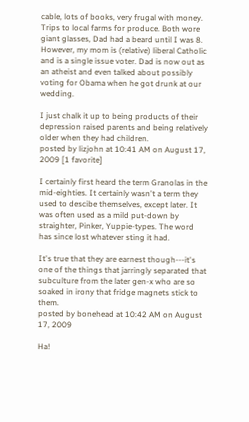cable, lots of books, very frugal with money. Trips to local farms for produce. Both wore giant glasses, Dad had a beard until I was 8. However, my mom is (relative) liberal Catholic and is a single issue voter. Dad is now out as an atheist and even talked about possibly voting for Obama when he got drunk at our wedding.

I just chalk it up to being products of their depression raised parents and being relatively older when they had children.
posted by lizjohn at 10:41 AM on August 17, 2009 [1 favorite]

I certainly first heard the term Granolas in the mid-eighties. It certainly wasn't a term they used to descibe themselves, except later. It was often used as a mild put-down by straighter, Pinker, Yuppie-types. The word has since lost whatever sting it had.

It's true that they are earnest though---it's one of the things that jarringly separated that subculture from the later gen-x who are so soaked in irony that fridge magnets stick to them.
posted by bonehead at 10:42 AM on August 17, 2009

Ha!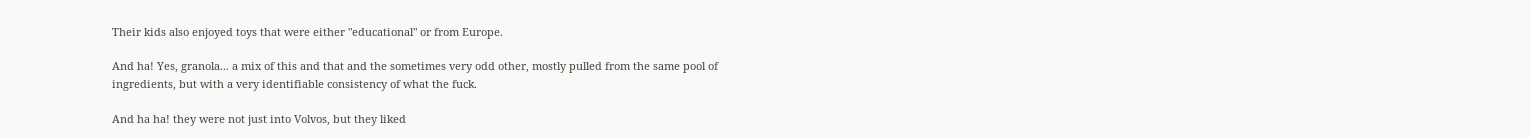Their kids also enjoyed toys that were either "educational" or from Europe.

And ha! Yes, granola... a mix of this and that and the sometimes very odd other, mostly pulled from the same pool of ingredients, but with a very identifiable consistency of what the fuck.

And ha ha! they were not just into Volvos, but they liked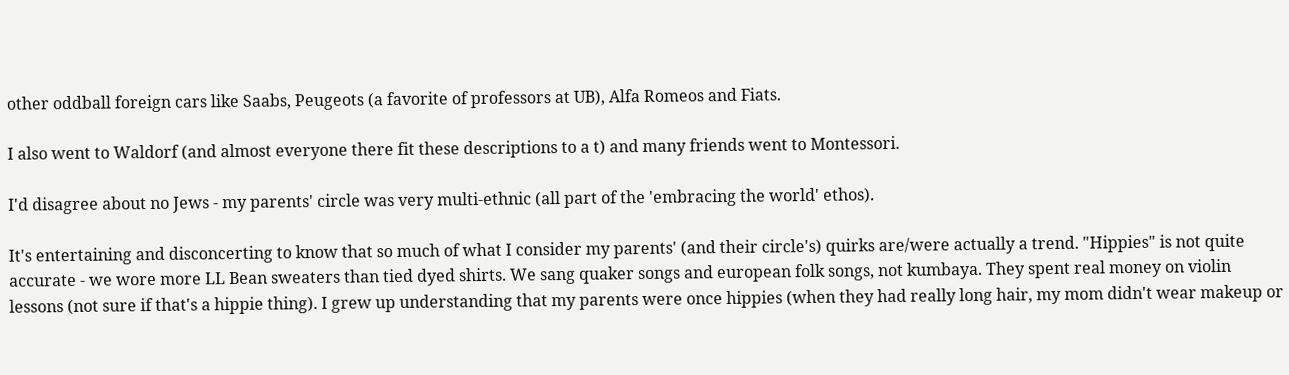other oddball foreign cars like Saabs, Peugeots (a favorite of professors at UB), Alfa Romeos and Fiats.

I also went to Waldorf (and almost everyone there fit these descriptions to a t) and many friends went to Montessori.

I'd disagree about no Jews - my parents' circle was very multi-ethnic (all part of the 'embracing the world' ethos).

It's entertaining and disconcerting to know that so much of what I consider my parents' (and their circle's) quirks are/were actually a trend. "Hippies" is not quite accurate - we wore more LL Bean sweaters than tied dyed shirts. We sang quaker songs and european folk songs, not kumbaya. They spent real money on violin lessons (not sure if that's a hippie thing). I grew up understanding that my parents were once hippies (when they had really long hair, my mom didn't wear makeup or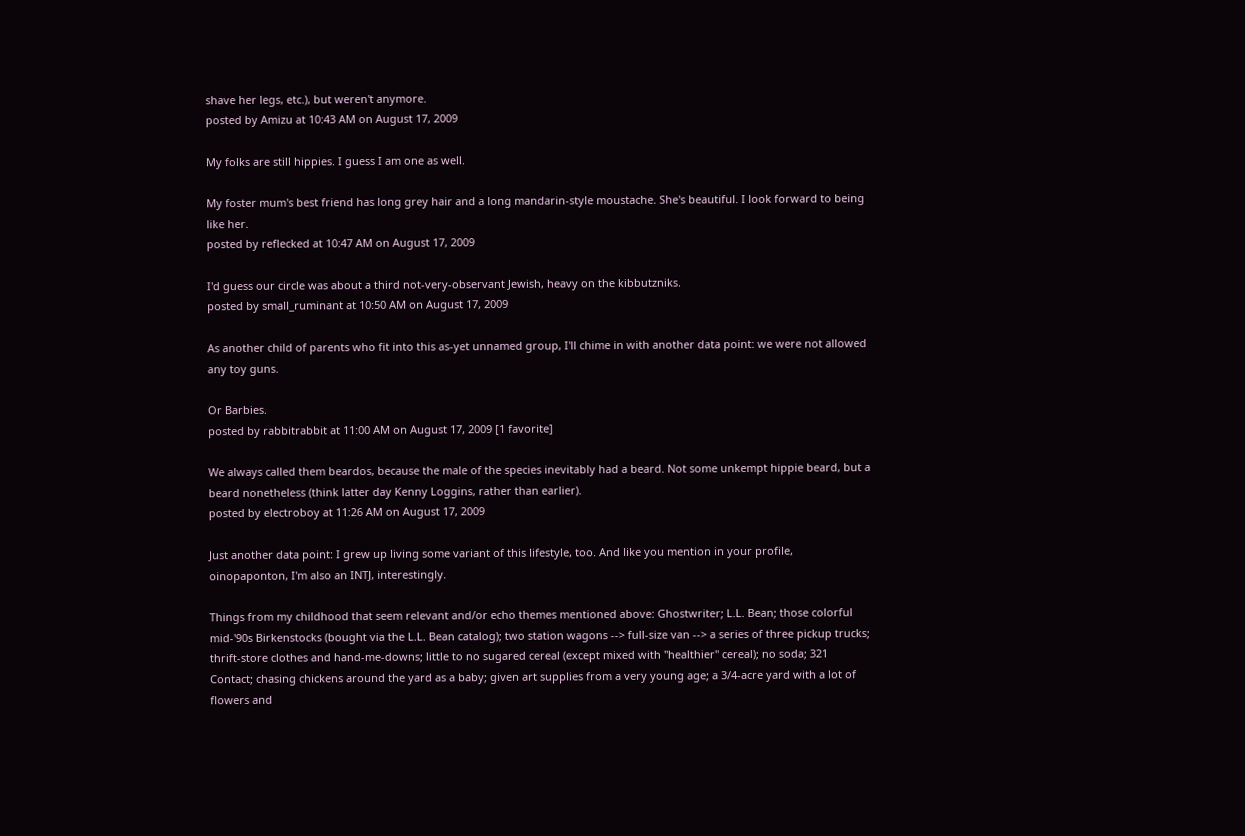shave her legs, etc.), but weren't anymore.
posted by Amizu at 10:43 AM on August 17, 2009

My folks are still hippies. I guess I am one as well.

My foster mum's best friend has long grey hair and a long mandarin-style moustache. She's beautiful. I look forward to being like her.
posted by reflecked at 10:47 AM on August 17, 2009

I'd guess our circle was about a third not-very-observant Jewish, heavy on the kibbutzniks.
posted by small_ruminant at 10:50 AM on August 17, 2009

As another child of parents who fit into this as-yet unnamed group, I'll chime in with another data point: we were not allowed any toy guns.

Or Barbies.
posted by rabbitrabbit at 11:00 AM on August 17, 2009 [1 favorite]

We always called them beardos, because the male of the species inevitably had a beard. Not some unkempt hippie beard, but a beard nonetheless (think latter day Kenny Loggins, rather than earlier).
posted by electroboy at 11:26 AM on August 17, 2009

Just another data point: I grew up living some variant of this lifestyle, too. And like you mention in your profile, oinopaponton, I'm also an INTJ, interestingly.

Things from my childhood that seem relevant and/or echo themes mentioned above: Ghostwriter; L.L. Bean; those colorful mid-'90s Birkenstocks (bought via the L.L. Bean catalog); two station wagons --> full-size van --> a series of three pickup trucks; thrift-store clothes and hand-me-downs; little to no sugared cereal (except mixed with "healthier" cereal); no soda; 321 Contact; chasing chickens around the yard as a baby; given art supplies from a very young age; a 3/4-acre yard with a lot of flowers and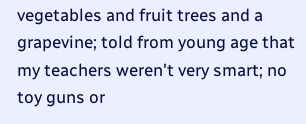vegetables and fruit trees and a grapevine; told from young age that my teachers weren't very smart; no toy guns or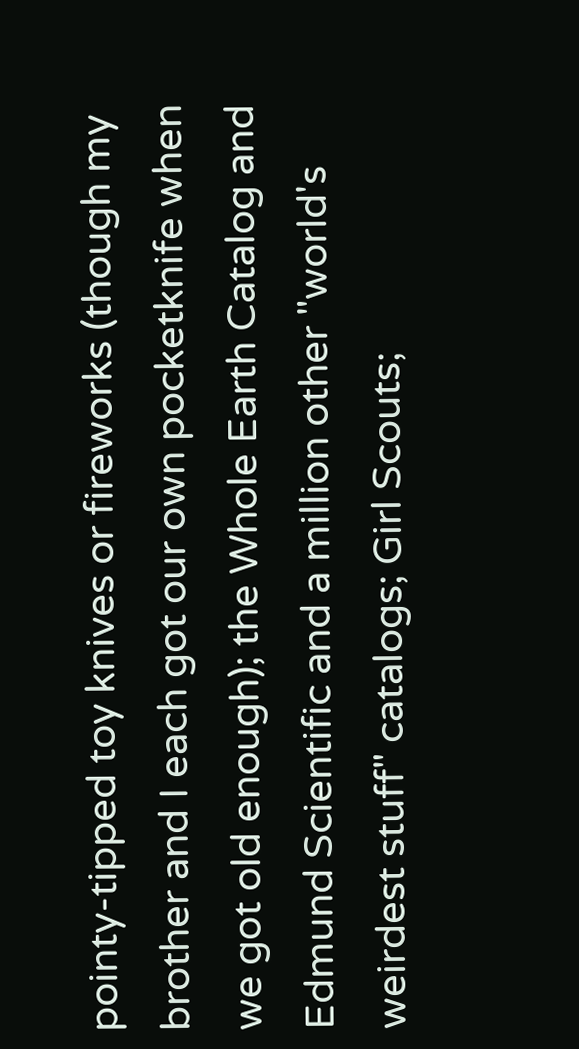pointy-tipped toy knives or fireworks (though my brother and I each got our own pocketknife when we got old enough); the Whole Earth Catalog and Edmund Scientific and a million other "world's weirdest stuff" catalogs; Girl Scouts;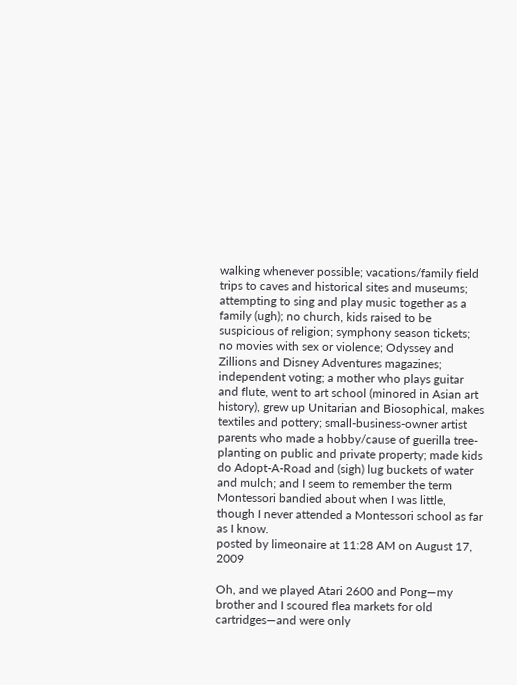walking whenever possible; vacations/family field trips to caves and historical sites and museums; attempting to sing and play music together as a family (ugh); no church, kids raised to be suspicious of religion; symphony season tickets; no movies with sex or violence; Odyssey and Zillions and Disney Adventures magazines; independent voting; a mother who plays guitar and flute, went to art school (minored in Asian art history), grew up Unitarian and Biosophical, makes textiles and pottery; small-business-owner artist parents who made a hobby/cause of guerilla tree-planting on public and private property; made kids do Adopt-A-Road and (sigh) lug buckets of water and mulch; and I seem to remember the term Montessori bandied about when I was little, though I never attended a Montessori school as far as I know.
posted by limeonaire at 11:28 AM on August 17, 2009

Oh, and we played Atari 2600 and Pong—my brother and I scoured flea markets for old cartridges—and were only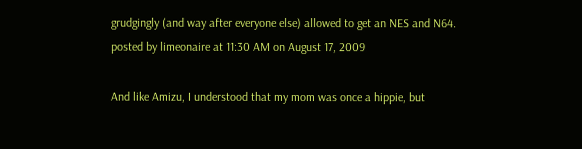grudgingly (and way after everyone else) allowed to get an NES and N64.
posted by limeonaire at 11:30 AM on August 17, 2009

And like Amizu, I understood that my mom was once a hippie, but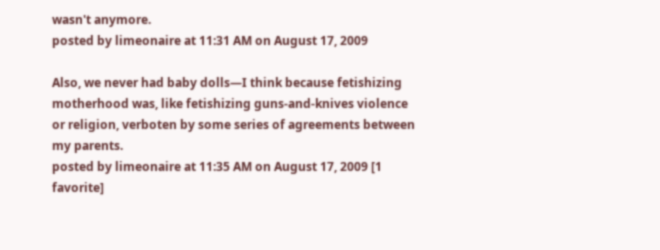wasn't anymore.
posted by limeonaire at 11:31 AM on August 17, 2009

Also, we never had baby dolls—I think because fetishizing motherhood was, like fetishizing guns-and-knives violence or religion, verboten by some series of agreements between my parents.
posted by limeonaire at 11:35 AM on August 17, 2009 [1 favorite]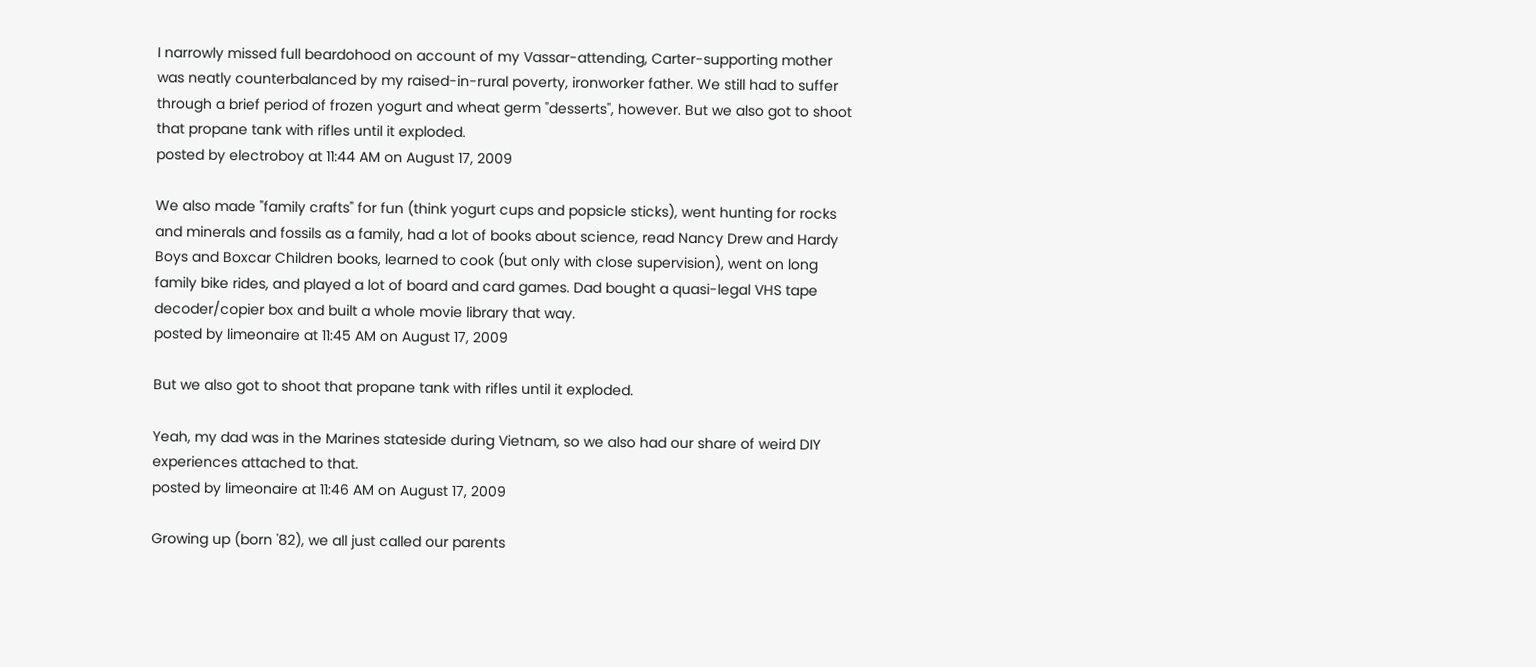I narrowly missed full beardohood on account of my Vassar-attending, Carter-supporting mother was neatly counterbalanced by my raised-in-rural poverty, ironworker father. We still had to suffer through a brief period of frozen yogurt and wheat germ "desserts", however. But we also got to shoot that propane tank with rifles until it exploded.
posted by electroboy at 11:44 AM on August 17, 2009

We also made "family crafts" for fun (think yogurt cups and popsicle sticks), went hunting for rocks and minerals and fossils as a family, had a lot of books about science, read Nancy Drew and Hardy Boys and Boxcar Children books, learned to cook (but only with close supervision), went on long family bike rides, and played a lot of board and card games. Dad bought a quasi-legal VHS tape decoder/copier box and built a whole movie library that way.
posted by limeonaire at 11:45 AM on August 17, 2009

But we also got to shoot that propane tank with rifles until it exploded.

Yeah, my dad was in the Marines stateside during Vietnam, so we also had our share of weird DIY experiences attached to that.
posted by limeonaire at 11:46 AM on August 17, 2009

Growing up (born '82), we all just called our parents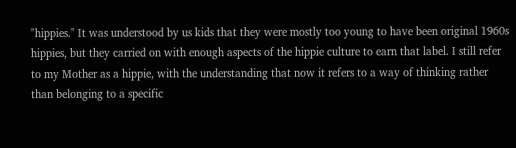"hippies." It was understood by us kids that they were mostly too young to have been original 1960s hippies, but they carried on with enough aspects of the hippie culture to earn that label. I still refer to my Mother as a hippie, with the understanding that now it refers to a way of thinking rather than belonging to a specific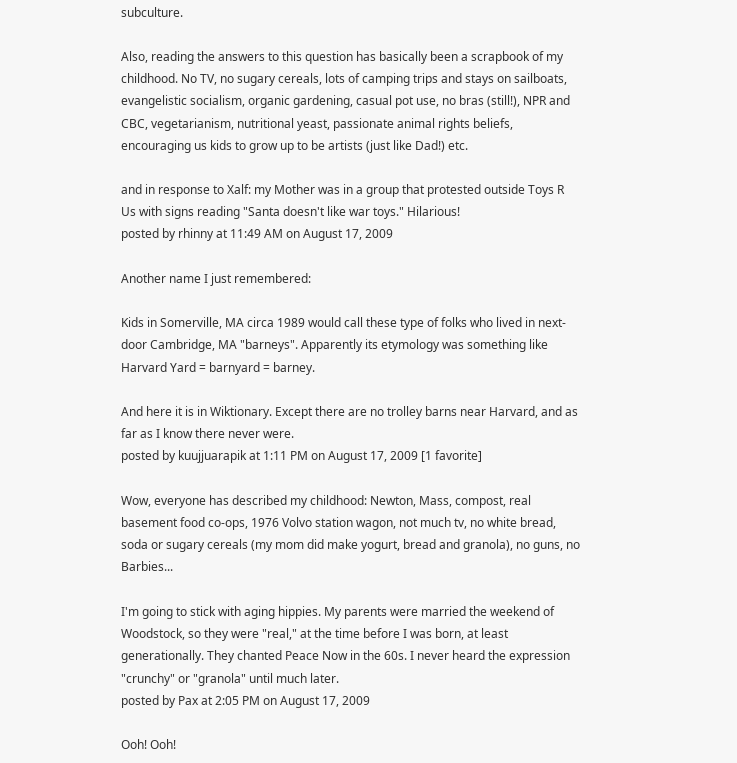subculture.

Also, reading the answers to this question has basically been a scrapbook of my childhood. No TV, no sugary cereals, lots of camping trips and stays on sailboats, evangelistic socialism, organic gardening, casual pot use, no bras (still!), NPR and CBC, vegetarianism, nutritional yeast, passionate animal rights beliefs, encouraging us kids to grow up to be artists (just like Dad!) etc.

and in response to Xalf: my Mother was in a group that protested outside Toys R Us with signs reading "Santa doesn't like war toys." Hilarious!
posted by rhinny at 11:49 AM on August 17, 2009

Another name I just remembered:

Kids in Somerville, MA circa 1989 would call these type of folks who lived in next-door Cambridge, MA "barneys". Apparently its etymology was something like Harvard Yard = barnyard = barney.

And here it is in Wiktionary. Except there are no trolley barns near Harvard, and as far as I know there never were.
posted by kuujjuarapik at 1:11 PM on August 17, 2009 [1 favorite]

Wow, everyone has described my childhood: Newton, Mass, compost, real basement food co-ops, 1976 Volvo station wagon, not much tv, no white bread, soda or sugary cereals (my mom did make yogurt, bread and granola), no guns, no Barbies...

I'm going to stick with aging hippies. My parents were married the weekend of Woodstock, so they were "real," at the time before I was born, at least generationally. They chanted Peace Now in the 60s. I never heard the expression "crunchy" or "granola" until much later.
posted by Pax at 2:05 PM on August 17, 2009

Ooh! Ooh!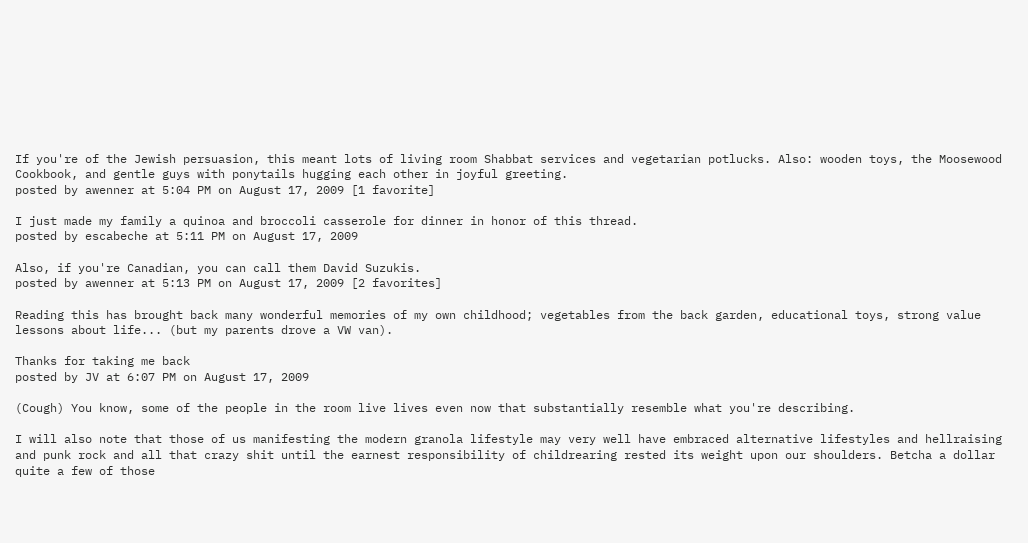If you're of the Jewish persuasion, this meant lots of living room Shabbat services and vegetarian potlucks. Also: wooden toys, the Moosewood Cookbook, and gentle guys with ponytails hugging each other in joyful greeting.
posted by awenner at 5:04 PM on August 17, 2009 [1 favorite]

I just made my family a quinoa and broccoli casserole for dinner in honor of this thread.
posted by escabeche at 5:11 PM on August 17, 2009

Also, if you're Canadian, you can call them David Suzukis.
posted by awenner at 5:13 PM on August 17, 2009 [2 favorites]

Reading this has brought back many wonderful memories of my own childhood; vegetables from the back garden, educational toys, strong value lessons about life... (but my parents drove a VW van).

Thanks for taking me back
posted by JV at 6:07 PM on August 17, 2009

(Cough) You know, some of the people in the room live lives even now that substantially resemble what you're describing.

I will also note that those of us manifesting the modern granola lifestyle may very well have embraced alternative lifestyles and hellraising and punk rock and all that crazy shit until the earnest responsibility of childrearing rested its weight upon our shoulders. Betcha a dollar quite a few of those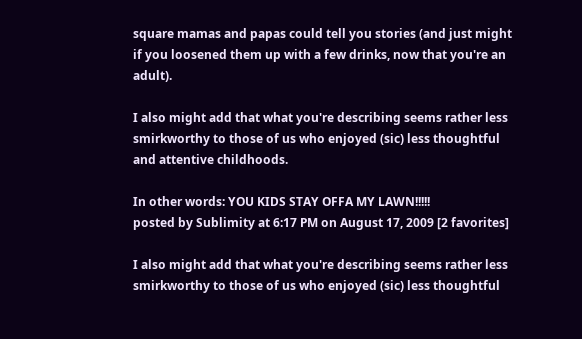square mamas and papas could tell you stories (and just might if you loosened them up with a few drinks, now that you're an adult).

I also might add that what you're describing seems rather less smirkworthy to those of us who enjoyed (sic) less thoughtful and attentive childhoods.

In other words: YOU KIDS STAY OFFA MY LAWN!!!!!
posted by Sublimity at 6:17 PM on August 17, 2009 [2 favorites]

I also might add that what you're describing seems rather less smirkworthy to those of us who enjoyed (sic) less thoughtful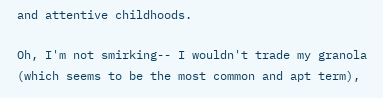and attentive childhoods.

Oh, I'm not smirking-- I wouldn't trade my granola (which seems to be the most common and apt term),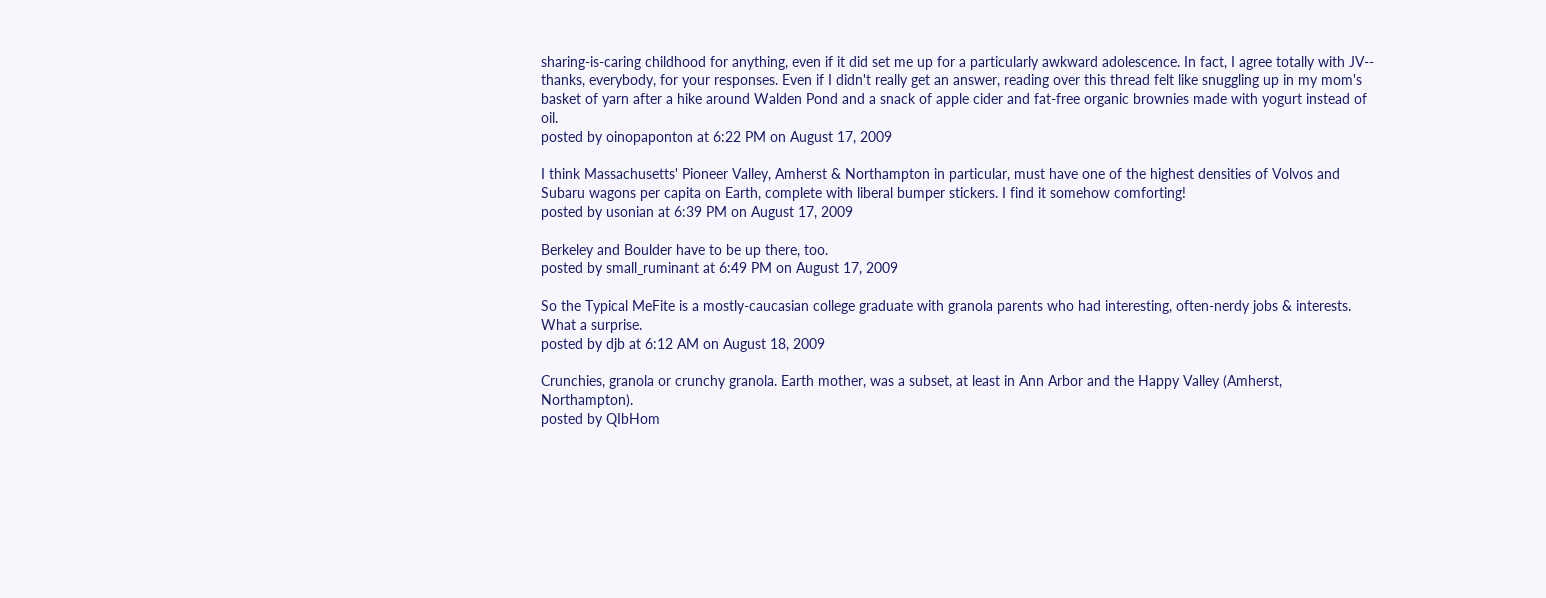sharing-is-caring childhood for anything, even if it did set me up for a particularly awkward adolescence. In fact, I agree totally with JV-- thanks, everybody, for your responses. Even if I didn't really get an answer, reading over this thread felt like snuggling up in my mom's basket of yarn after a hike around Walden Pond and a snack of apple cider and fat-free organic brownies made with yogurt instead of oil.
posted by oinopaponton at 6:22 PM on August 17, 2009

I think Massachusetts' Pioneer Valley, Amherst & Northampton in particular, must have one of the highest densities of Volvos and Subaru wagons per capita on Earth, complete with liberal bumper stickers. I find it somehow comforting!
posted by usonian at 6:39 PM on August 17, 2009

Berkeley and Boulder have to be up there, too.
posted by small_ruminant at 6:49 PM on August 17, 2009

So the Typical MeFite is a mostly-caucasian college graduate with granola parents who had interesting, often-nerdy jobs & interests. What a surprise.
posted by djb at 6:12 AM on August 18, 2009

Crunchies, granola or crunchy granola. Earth mother, was a subset, at least in Ann Arbor and the Happy Valley (Amherst, Northampton).
posted by QIbHom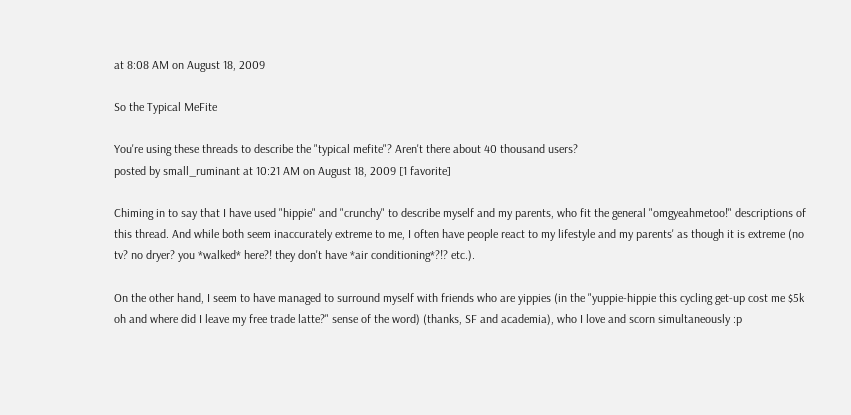at 8:08 AM on August 18, 2009

So the Typical MeFite

You're using these threads to describe the "typical mefite"? Aren't there about 40 thousand users?
posted by small_ruminant at 10:21 AM on August 18, 2009 [1 favorite]

Chiming in to say that I have used "hippie" and "crunchy" to describe myself and my parents, who fit the general "omgyeahmetoo!" descriptions of this thread. And while both seem inaccurately extreme to me, I often have people react to my lifestyle and my parents' as though it is extreme (no tv? no dryer? you *walked* here?! they don't have *air conditioning*?!? etc.).

On the other hand, I seem to have managed to surround myself with friends who are yippies (in the "yuppie-hippie this cycling get-up cost me $5k oh and where did I leave my free trade latte?" sense of the word) (thanks, SF and academia), who I love and scorn simultaneously :p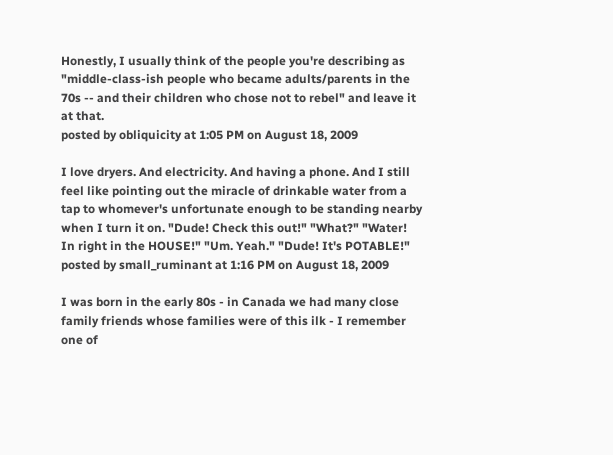Honestly, I usually think of the people you're describing as "middle-class-ish people who became adults/parents in the 70s -- and their children who chose not to rebel" and leave it at that.
posted by obliquicity at 1:05 PM on August 18, 2009

I love dryers. And electricity. And having a phone. And I still feel like pointing out the miracle of drinkable water from a tap to whomever's unfortunate enough to be standing nearby when I turn it on. "Dude! Check this out!" "What?" "Water! In right in the HOUSE!" "Um. Yeah." "Dude! It's POTABLE!"
posted by small_ruminant at 1:16 PM on August 18, 2009

I was born in the early 80s - in Canada we had many close family friends whose families were of this ilk - I remember one of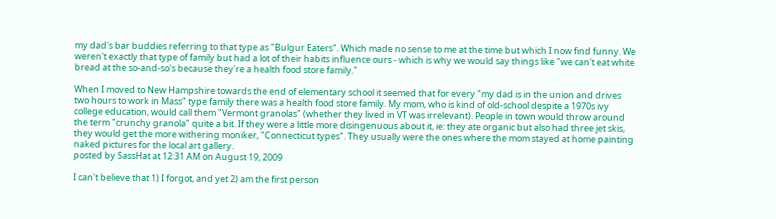my dad's bar buddies referring to that type as "Bulgur Eaters". Which made no sense to me at the time but which I now find funny. We weren't exactly that type of family but had a lot of their habits influence ours - which is why we would say things like "we can't eat white bread at the so-and-so's because they're a health food store family."

When I moved to New Hampshire towards the end of elementary school it seemed that for every "my dad is in the union and drives two hours to work in Mass" type family there was a health food store family. My mom, who is kind of old-school despite a 1970s ivy college education, would call them "Vermont granolas" (whether they lived in VT was irrelevant). People in town would throw around the term "crunchy granola" quite a bit. If they were a little more disingenuous about it, ie: they ate organic but also had three jet skis, they would get the more withering moniker, "Connecticut types". They usually were the ones where the mom stayed at home painting naked pictures for the local art gallery.
posted by SassHat at 12:31 AM on August 19, 2009

I can't believe that 1) I forgot, and yet 2) am the first person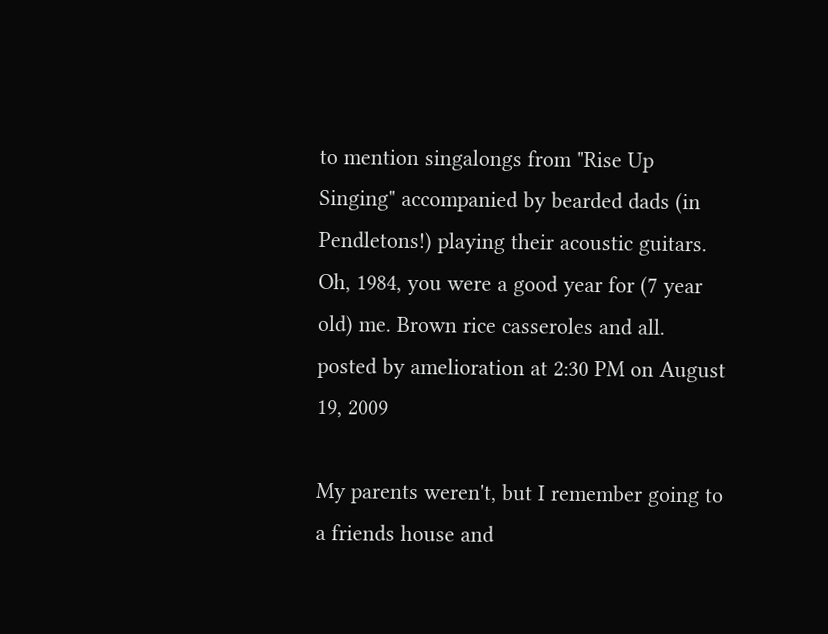to mention singalongs from "Rise Up Singing" accompanied by bearded dads (in Pendletons!) playing their acoustic guitars. Oh, 1984, you were a good year for (7 year old) me. Brown rice casseroles and all.
posted by amelioration at 2:30 PM on August 19, 2009

My parents weren't, but I remember going to a friends house and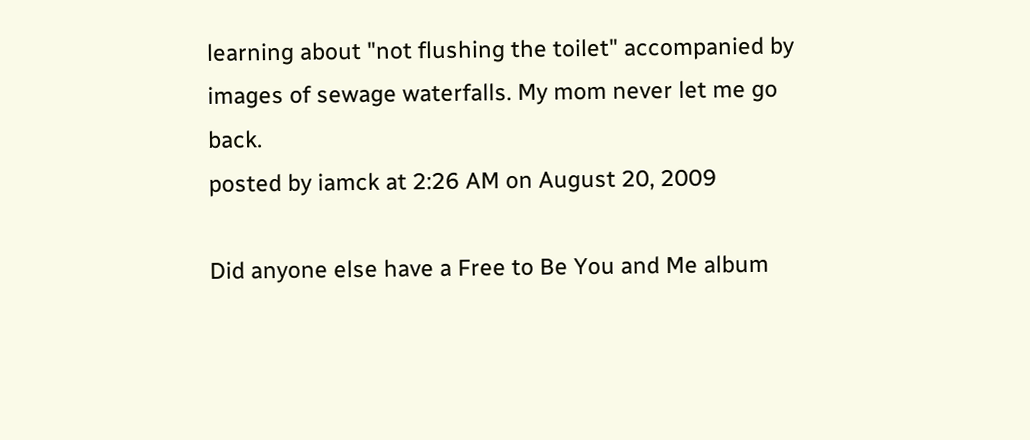learning about "not flushing the toilet" accompanied by images of sewage waterfalls. My mom never let me go back.
posted by iamck at 2:26 AM on August 20, 2009

Did anyone else have a Free to Be You and Me album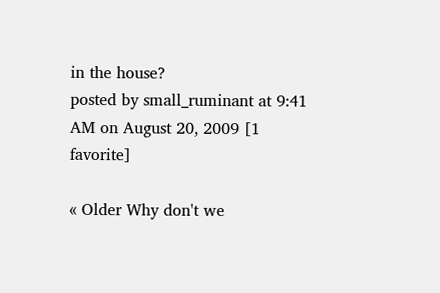in the house?
posted by small_ruminant at 9:41 AM on August 20, 2009 [1 favorite]

« Older Why don't we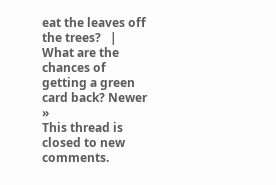eat the leaves off the trees?   |   What are the chances of getting a green card back? Newer »
This thread is closed to new comments.